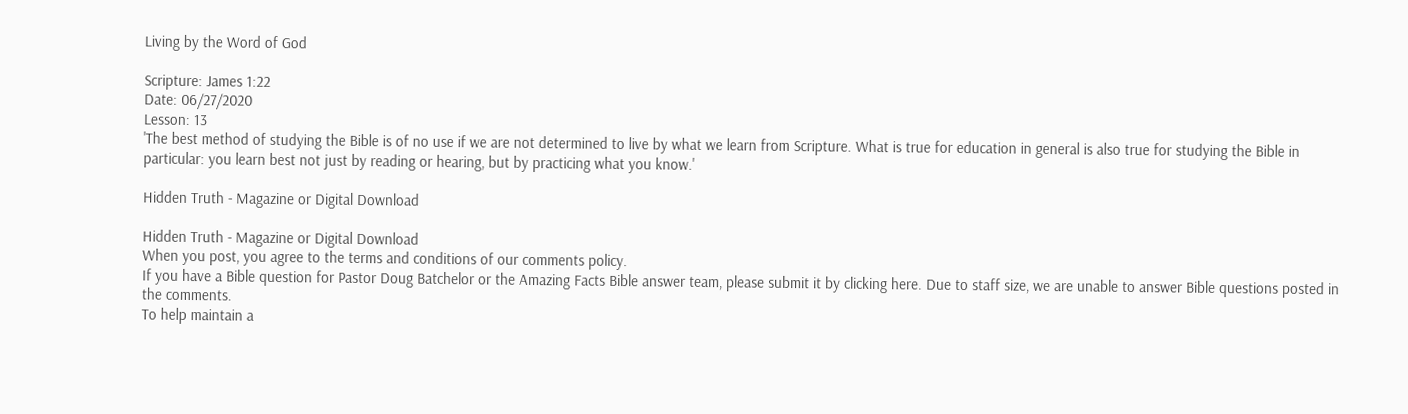Living by the Word of God

Scripture: James 1:22
Date: 06/27/2020
Lesson: 13
'The best method of studying the Bible is of no use if we are not determined to live by what we learn from Scripture. What is true for education in general is also true for studying the Bible in particular: you learn best not just by reading or hearing, but by practicing what you know.'

Hidden Truth - Magazine or Digital Download

Hidden Truth - Magazine or Digital Download
When you post, you agree to the terms and conditions of our comments policy.
If you have a Bible question for Pastor Doug Batchelor or the Amazing Facts Bible answer team, please submit it by clicking here. Due to staff size, we are unable to answer Bible questions posted in the comments.
To help maintain a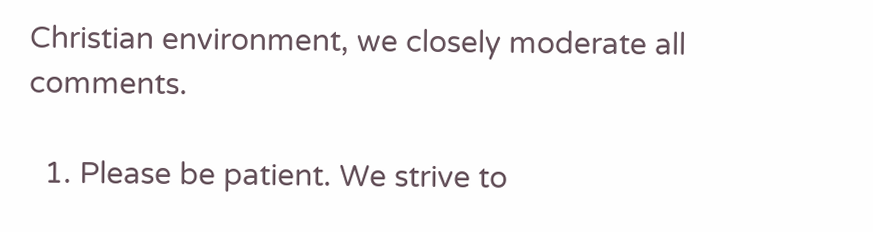Christian environment, we closely moderate all comments.

  1. Please be patient. We strive to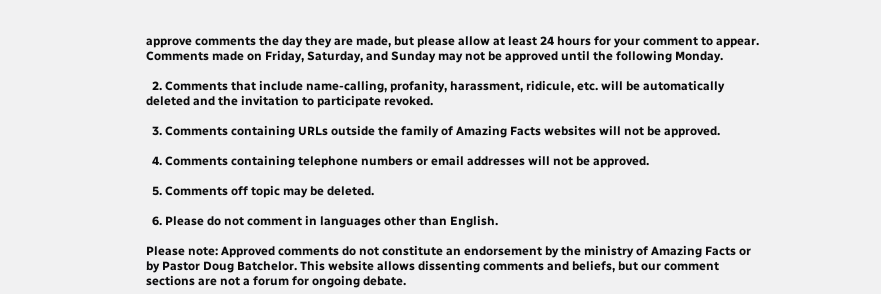approve comments the day they are made, but please allow at least 24 hours for your comment to appear. Comments made on Friday, Saturday, and Sunday may not be approved until the following Monday.

  2. Comments that include name-calling, profanity, harassment, ridicule, etc. will be automatically deleted and the invitation to participate revoked.

  3. Comments containing URLs outside the family of Amazing Facts websites will not be approved.

  4. Comments containing telephone numbers or email addresses will not be approved.

  5. Comments off topic may be deleted.

  6. Please do not comment in languages other than English.

Please note: Approved comments do not constitute an endorsement by the ministry of Amazing Facts or by Pastor Doug Batchelor. This website allows dissenting comments and beliefs, but our comment sections are not a forum for ongoing debate.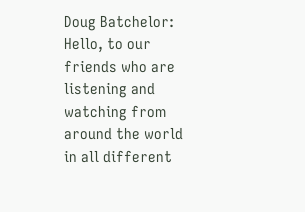Doug Batchelor: Hello, to our friends who are listening and watching from around the world in all different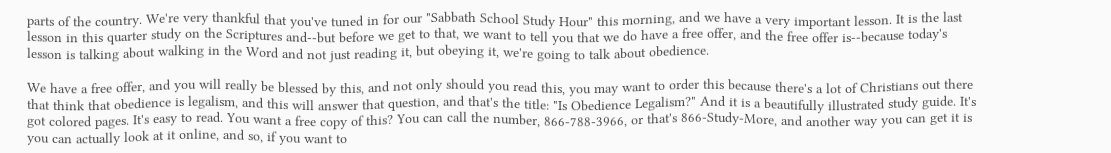parts of the country. We're very thankful that you've tuned in for our "Sabbath School Study Hour" this morning, and we have a very important lesson. It is the last lesson in this quarter study on the Scriptures and--but before we get to that, we want to tell you that we do have a free offer, and the free offer is--because today's lesson is talking about walking in the Word and not just reading it, but obeying it, we're going to talk about obedience.

We have a free offer, and you will really be blessed by this, and not only should you read this, you may want to order this because there's a lot of Christians out there that think that obedience is legalism, and this will answer that question, and that's the title: "Is Obedience Legalism?" And it is a beautifully illustrated study guide. It's got colored pages. It's easy to read. You want a free copy of this? You can call the number, 866-788-3966, or that's 866-Study-More, and another way you can get it is you can actually look at it online, and so, if you want to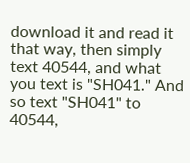download it and read it that way, then simply text 40544, and what you text is "SH041." And so text "SH041" to 40544,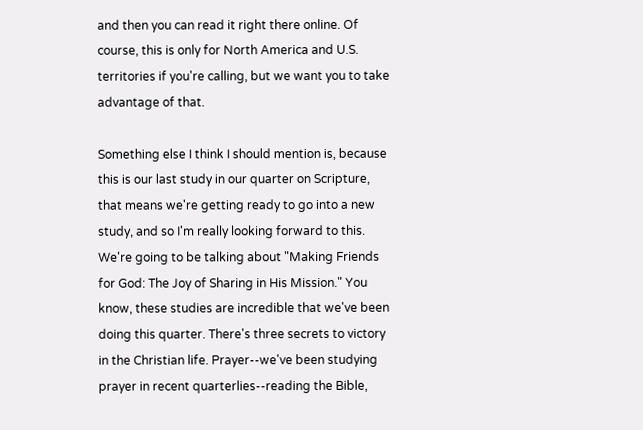and then you can read it right there online. Of course, this is only for North America and U.S. territories if you're calling, but we want you to take advantage of that.

Something else I think I should mention is, because this is our last study in our quarter on Scripture, that means we're getting ready to go into a new study, and so I'm really looking forward to this. We're going to be talking about "Making Friends for God: The Joy of Sharing in His Mission." You know, these studies are incredible that we've been doing this quarter. There's three secrets to victory in the Christian life. Prayer--we've been studying prayer in recent quarterlies--reading the Bible,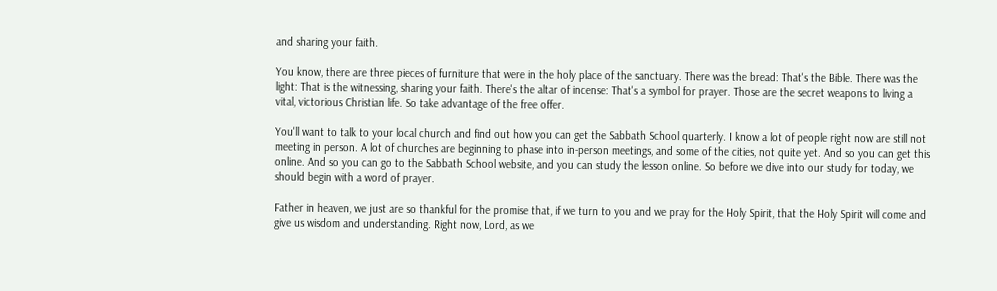and sharing your faith.

You know, there are three pieces of furniture that were in the holy place of the sanctuary. There was the bread: That's the Bible. There was the light: That is the witnessing, sharing your faith. There's the altar of incense: That's a symbol for prayer. Those are the secret weapons to living a vital, victorious Christian life. So take advantage of the free offer.

You'll want to talk to your local church and find out how you can get the Sabbath School quarterly. I know a lot of people right now are still not meeting in person. A lot of churches are beginning to phase into in-person meetings, and some of the cities, not quite yet. And so you can get this online. And so you can go to the Sabbath School website, and you can study the lesson online. So before we dive into our study for today, we should begin with a word of prayer.

Father in heaven, we just are so thankful for the promise that, if we turn to you and we pray for the Holy Spirit, that the Holy Spirit will come and give us wisdom and understanding. Right now, Lord, as we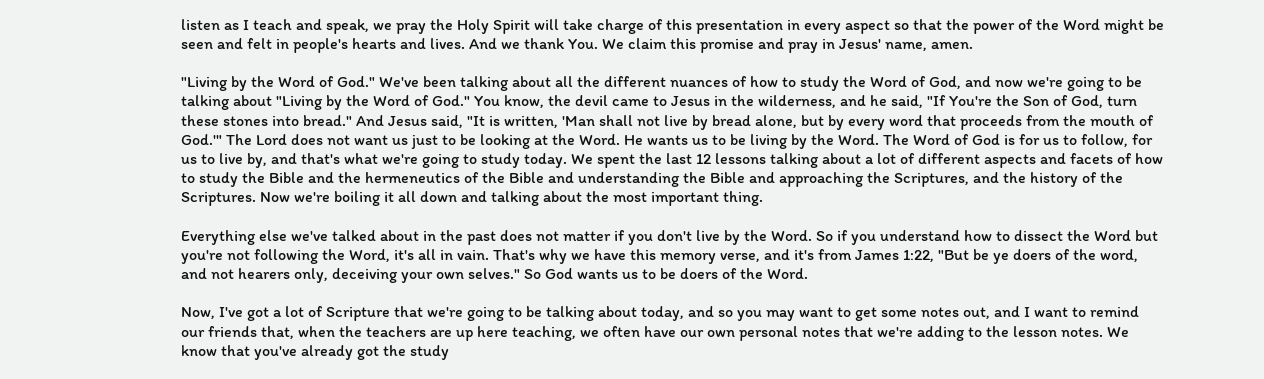listen as I teach and speak, we pray the Holy Spirit will take charge of this presentation in every aspect so that the power of the Word might be seen and felt in people's hearts and lives. And we thank You. We claim this promise and pray in Jesus' name, amen.

"Living by the Word of God." We've been talking about all the different nuances of how to study the Word of God, and now we're going to be talking about "Living by the Word of God." You know, the devil came to Jesus in the wilderness, and he said, "If You're the Son of God, turn these stones into bread." And Jesus said, "It is written, 'Man shall not live by bread alone, but by every word that proceeds from the mouth of God.'" The Lord does not want us just to be looking at the Word. He wants us to be living by the Word. The Word of God is for us to follow, for us to live by, and that's what we're going to study today. We spent the last 12 lessons talking about a lot of different aspects and facets of how to study the Bible and the hermeneutics of the Bible and understanding the Bible and approaching the Scriptures, and the history of the Scriptures. Now we're boiling it all down and talking about the most important thing.

Everything else we've talked about in the past does not matter if you don't live by the Word. So if you understand how to dissect the Word but you're not following the Word, it's all in vain. That's why we have this memory verse, and it's from James 1:22, "But be ye doers of the word, and not hearers only, deceiving your own selves." So God wants us to be doers of the Word.

Now, I've got a lot of Scripture that we're going to be talking about today, and so you may want to get some notes out, and I want to remind our friends that, when the teachers are up here teaching, we often have our own personal notes that we're adding to the lesson notes. We know that you've already got the study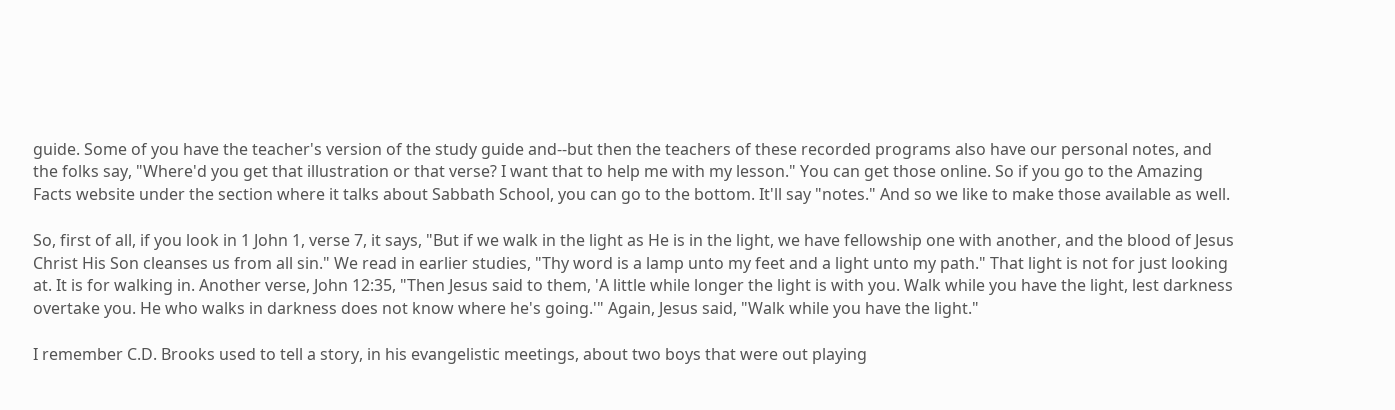guide. Some of you have the teacher's version of the study guide and--but then the teachers of these recorded programs also have our personal notes, and the folks say, "Where'd you get that illustration or that verse? I want that to help me with my lesson." You can get those online. So if you go to the Amazing Facts website under the section where it talks about Sabbath School, you can go to the bottom. It'll say "notes." And so we like to make those available as well.

So, first of all, if you look in 1 John 1, verse 7, it says, "But if we walk in the light as He is in the light, we have fellowship one with another, and the blood of Jesus Christ His Son cleanses us from all sin." We read in earlier studies, "Thy word is a lamp unto my feet and a light unto my path." That light is not for just looking at. It is for walking in. Another verse, John 12:35, "Then Jesus said to them, 'A little while longer the light is with you. Walk while you have the light, lest darkness overtake you. He who walks in darkness does not know where he's going.'" Again, Jesus said, "Walk while you have the light."

I remember C.D. Brooks used to tell a story, in his evangelistic meetings, about two boys that were out playing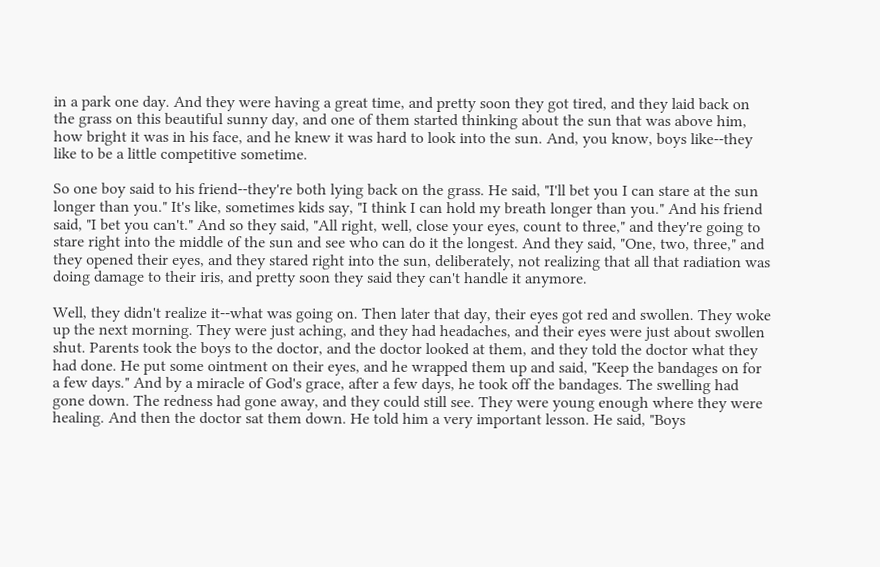in a park one day. And they were having a great time, and pretty soon they got tired, and they laid back on the grass on this beautiful sunny day, and one of them started thinking about the sun that was above him, how bright it was in his face, and he knew it was hard to look into the sun. And, you know, boys like--they like to be a little competitive sometime.

So one boy said to his friend--they're both lying back on the grass. He said, "I'll bet you I can stare at the sun longer than you." It's like, sometimes kids say, "I think I can hold my breath longer than you." And his friend said, "I bet you can't." And so they said, "All right, well, close your eyes, count to three," and they're going to stare right into the middle of the sun and see who can do it the longest. And they said, "One, two, three," and they opened their eyes, and they stared right into the sun, deliberately, not realizing that all that radiation was doing damage to their iris, and pretty soon they said they can't handle it anymore.

Well, they didn't realize it--what was going on. Then later that day, their eyes got red and swollen. They woke up the next morning. They were just aching, and they had headaches, and their eyes were just about swollen shut. Parents took the boys to the doctor, and the doctor looked at them, and they told the doctor what they had done. He put some ointment on their eyes, and he wrapped them up and said, "Keep the bandages on for a few days." And by a miracle of God's grace, after a few days, he took off the bandages. The swelling had gone down. The redness had gone away, and they could still see. They were young enough where they were healing. And then the doctor sat them down. He told him a very important lesson. He said, "Boys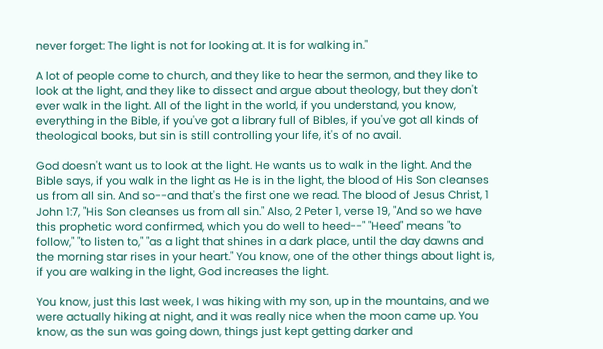never forget: The light is not for looking at. It is for walking in."

A lot of people come to church, and they like to hear the sermon, and they like to look at the light, and they like to dissect and argue about theology, but they don't ever walk in the light. All of the light in the world, if you understand, you know, everything in the Bible, if you've got a library full of Bibles, if you've got all kinds of theological books, but sin is still controlling your life, it's of no avail.

God doesn't want us to look at the light. He wants us to walk in the light. And the Bible says, if you walk in the light as He is in the light, the blood of His Son cleanses us from all sin. And so--and that's the first one we read. The blood of Jesus Christ, 1 John 1:7, "His Son cleanses us from all sin." Also, 2 Peter 1, verse 19, "And so we have this prophetic word confirmed, which you do well to heed--" "Heed" means "to follow," "to listen to," "as a light that shines in a dark place, until the day dawns and the morning star rises in your heart." You know, one of the other things about light is, if you are walking in the light, God increases the light.

You know, just this last week, I was hiking with my son, up in the mountains, and we were actually hiking at night, and it was really nice when the moon came up. You know, as the sun was going down, things just kept getting darker and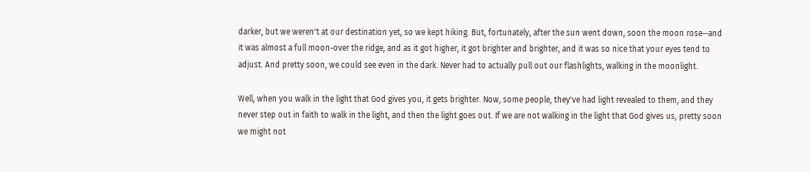darker, but we weren't at our destination yet, so we kept hiking. But, fortunately, after the sun went down, soon the moon rose--and it was almost a full moon-over the ridge, and as it got higher, it got brighter and brighter, and it was so nice that your eyes tend to adjust. And pretty soon, we could see even in the dark. Never had to actually pull out our flashlights, walking in the moonlight.

Well, when you walk in the light that God gives you, it gets brighter. Now, some people, they've had light revealed to them, and they never step out in faith to walk in the light, and then the light goes out. If we are not walking in the light that God gives us, pretty soon we might not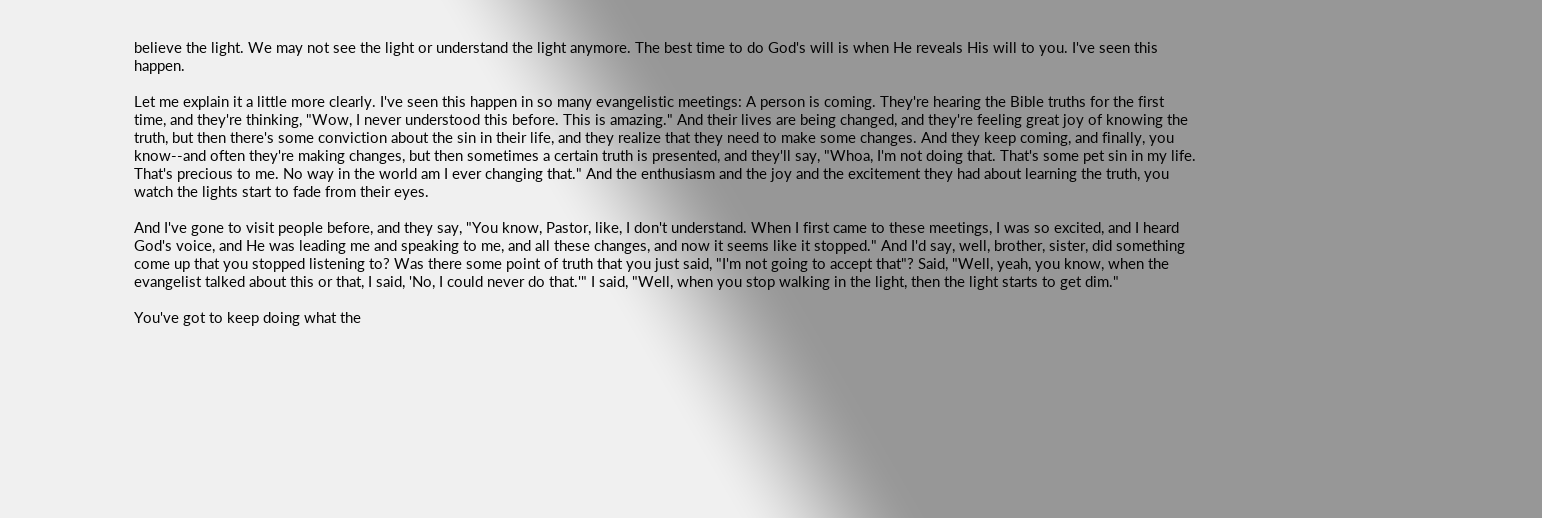believe the light. We may not see the light or understand the light anymore. The best time to do God's will is when He reveals His will to you. I've seen this happen.

Let me explain it a little more clearly. I've seen this happen in so many evangelistic meetings: A person is coming. They're hearing the Bible truths for the first time, and they're thinking, "Wow, I never understood this before. This is amazing." And their lives are being changed, and they're feeling great joy of knowing the truth, but then there's some conviction about the sin in their life, and they realize that they need to make some changes. And they keep coming, and finally, you know--and often they're making changes, but then sometimes a certain truth is presented, and they'll say, "Whoa, I'm not doing that. That's some pet sin in my life. That's precious to me. No way in the world am I ever changing that." And the enthusiasm and the joy and the excitement they had about learning the truth, you watch the lights start to fade from their eyes.

And I've gone to visit people before, and they say, "You know, Pastor, like, I don't understand. When I first came to these meetings, I was so excited, and I heard God's voice, and He was leading me and speaking to me, and all these changes, and now it seems like it stopped." And I'd say, well, brother, sister, did something come up that you stopped listening to? Was there some point of truth that you just said, "I'm not going to accept that"? Said, "Well, yeah, you know, when the evangelist talked about this or that, I said, 'No, I could never do that.'" I said, "Well, when you stop walking in the light, then the light starts to get dim."

You've got to keep doing what the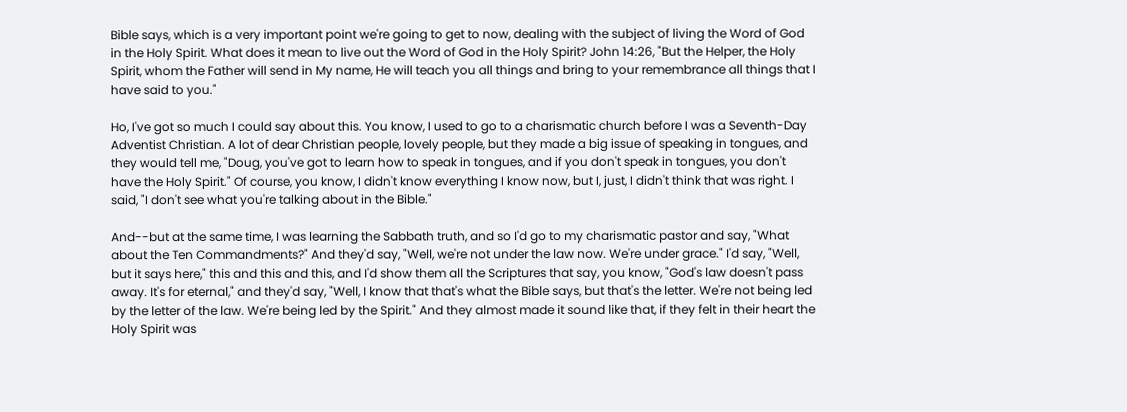Bible says, which is a very important point we're going to get to now, dealing with the subject of living the Word of God in the Holy Spirit. What does it mean to live out the Word of God in the Holy Spirit? John 14:26, "But the Helper, the Holy Spirit, whom the Father will send in My name, He will teach you all things and bring to your remembrance all things that I have said to you."

Ho, I've got so much I could say about this. You know, I used to go to a charismatic church before I was a Seventh-Day Adventist Christian. A lot of dear Christian people, lovely people, but they made a big issue of speaking in tongues, and they would tell me, "Doug, you've got to learn how to speak in tongues, and if you don't speak in tongues, you don't have the Holy Spirit." Of course, you know, I didn't know everything I know now, but I, just, I didn't think that was right. I said, "I don't see what you're talking about in the Bible."

And--but at the same time, I was learning the Sabbath truth, and so I'd go to my charismatic pastor and say, "What about the Ten Commandments?" And they'd say, "Well, we're not under the law now. We're under grace." I'd say, "Well, but it says here," this and this and this, and I'd show them all the Scriptures that say, you know, "God's law doesn't pass away. It's for eternal," and they'd say, "Well, I know that that's what the Bible says, but that's the letter. We're not being led by the letter of the law. We're being led by the Spirit." And they almost made it sound like that, if they felt in their heart the Holy Spirit was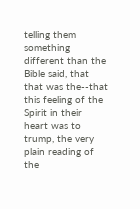telling them something different than the Bible said, that that was the--that this feeling of the Spirit in their heart was to trump, the very plain reading of the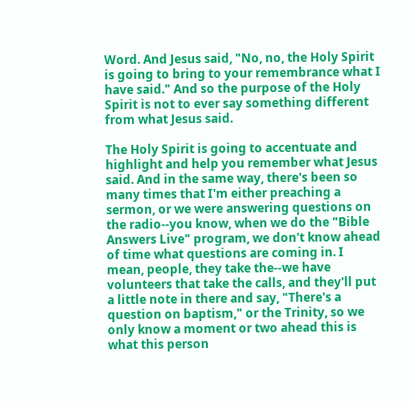Word. And Jesus said, "No, no, the Holy Spirit is going to bring to your remembrance what I have said." And so the purpose of the Holy Spirit is not to ever say something different from what Jesus said.

The Holy Spirit is going to accentuate and highlight and help you remember what Jesus said. And in the same way, there's been so many times that I'm either preaching a sermon, or we were answering questions on the radio--you know, when we do the "Bible Answers Live" program, we don't know ahead of time what questions are coming in. I mean, people, they take the--we have volunteers that take the calls, and they'll put a little note in there and say, "There's a question on baptism," or the Trinity, so we only know a moment or two ahead this is what this person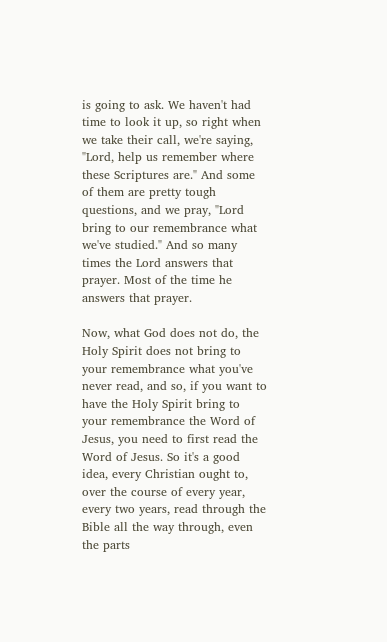is going to ask. We haven't had time to look it up, so right when we take their call, we're saying, "Lord, help us remember where these Scriptures are." And some of them are pretty tough questions, and we pray, "Lord bring to our remembrance what we've studied." And so many times the Lord answers that prayer. Most of the time he answers that prayer.

Now, what God does not do, the Holy Spirit does not bring to your remembrance what you've never read, and so, if you want to have the Holy Spirit bring to your remembrance the Word of Jesus, you need to first read the Word of Jesus. So it's a good idea, every Christian ought to, over the course of every year, every two years, read through the Bible all the way through, even the parts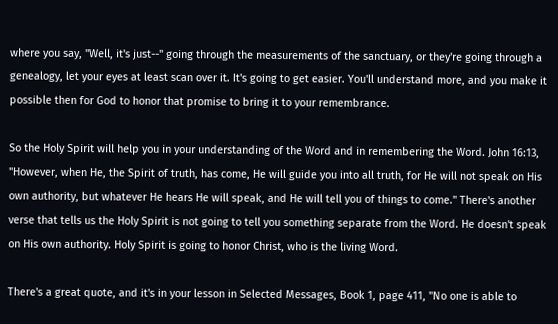where you say, "Well, it's just--" going through the measurements of the sanctuary, or they're going through a genealogy, let your eyes at least scan over it. It's going to get easier. You'll understand more, and you make it possible then for God to honor that promise to bring it to your remembrance.

So the Holy Spirit will help you in your understanding of the Word and in remembering the Word. John 16:13, "However, when He, the Spirit of truth, has come, He will guide you into all truth, for He will not speak on His own authority, but whatever He hears He will speak, and He will tell you of things to come." There's another verse that tells us the Holy Spirit is not going to tell you something separate from the Word. He doesn't speak on His own authority. Holy Spirit is going to honor Christ, who is the living Word.

There's a great quote, and it's in your lesson in Selected Messages, Book 1, page 411, "No one is able to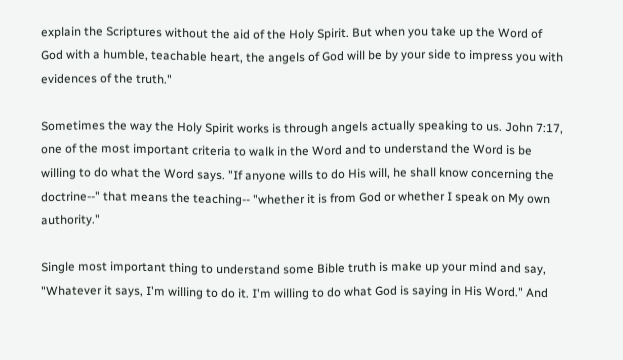explain the Scriptures without the aid of the Holy Spirit. But when you take up the Word of God with a humble, teachable heart, the angels of God will be by your side to impress you with evidences of the truth."

Sometimes the way the Holy Spirit works is through angels actually speaking to us. John 7:17, one of the most important criteria to walk in the Word and to understand the Word is be willing to do what the Word says. "If anyone wills to do His will, he shall know concerning the doctrine--" that means the teaching-- "whether it is from God or whether I speak on My own authority."

Single most important thing to understand some Bible truth is make up your mind and say, "Whatever it says, I'm willing to do it. I'm willing to do what God is saying in His Word." And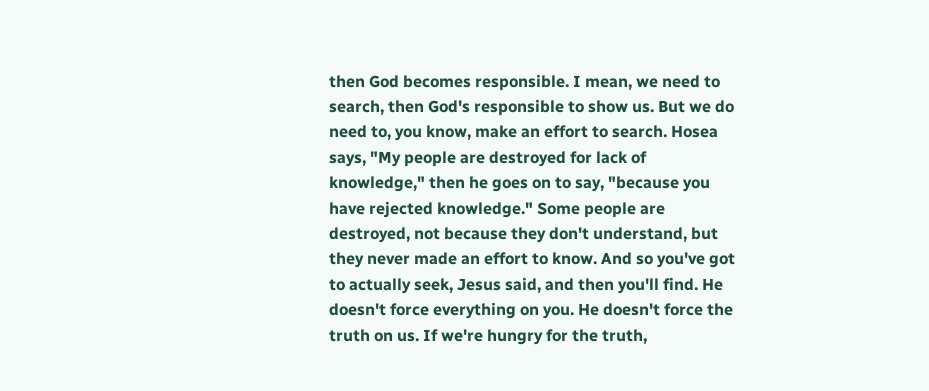then God becomes responsible. I mean, we need to search, then God's responsible to show us. But we do need to, you know, make an effort to search. Hosea says, "My people are destroyed for lack of knowledge," then he goes on to say, "because you have rejected knowledge." Some people are destroyed, not because they don't understand, but they never made an effort to know. And so you've got to actually seek, Jesus said, and then you'll find. He doesn't force everything on you. He doesn't force the truth on us. If we're hungry for the truth,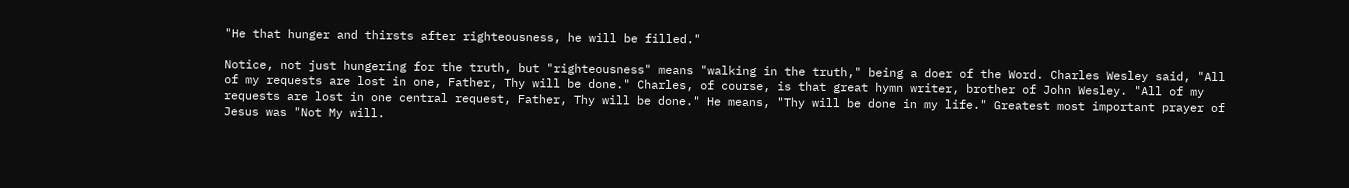"He that hunger and thirsts after righteousness, he will be filled."

Notice, not just hungering for the truth, but "righteousness" means "walking in the truth," being a doer of the Word. Charles Wesley said, "All of my requests are lost in one, Father, Thy will be done." Charles, of course, is that great hymn writer, brother of John Wesley. "All of my requests are lost in one central request, Father, Thy will be done." He means, "Thy will be done in my life." Greatest most important prayer of Jesus was "Not My will.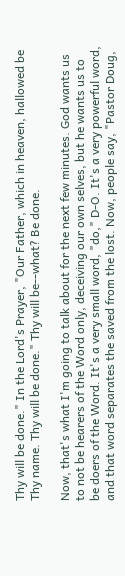Thy will be done." In the Lord's Prayer, "Our Father, which in heaven, hallowed be Thy name. Thy will be done." Thy will be--what? Be done.

Now, that's what I'm going to talk about for the next few minutes. God wants us to not be hearers of the Word only, deceiving our own selves, but he wants us to be doers of the Word. It's a very small word, "do," D-O. It's a very powerful word, and that word separates the saved from the lost. Now, people say, "Pastor Doug,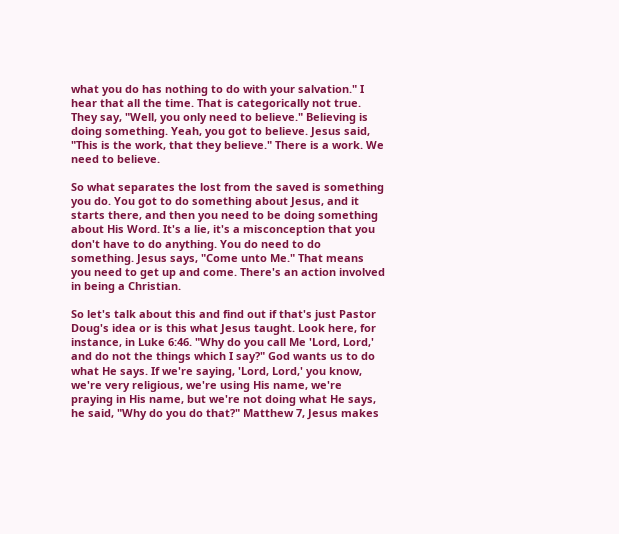what you do has nothing to do with your salvation." I hear that all the time. That is categorically not true. They say, "Well, you only need to believe." Believing is doing something. Yeah, you got to believe. Jesus said, "This is the work, that they believe." There is a work. We need to believe.

So what separates the lost from the saved is something you do. You got to do something about Jesus, and it starts there, and then you need to be doing something about His Word. It's a lie, it's a misconception that you don't have to do anything. You do need to do something. Jesus says, "Come unto Me." That means you need to get up and come. There's an action involved in being a Christian.

So let's talk about this and find out if that's just Pastor Doug's idea or is this what Jesus taught. Look here, for instance, in Luke 6:46. "Why do you call Me 'Lord, Lord,' and do not the things which I say?" God wants us to do what He says. If we're saying, 'Lord, Lord,' you know, we're very religious, we're using His name, we're praying in His name, but we're not doing what He says, he said, "Why do you do that?" Matthew 7, Jesus makes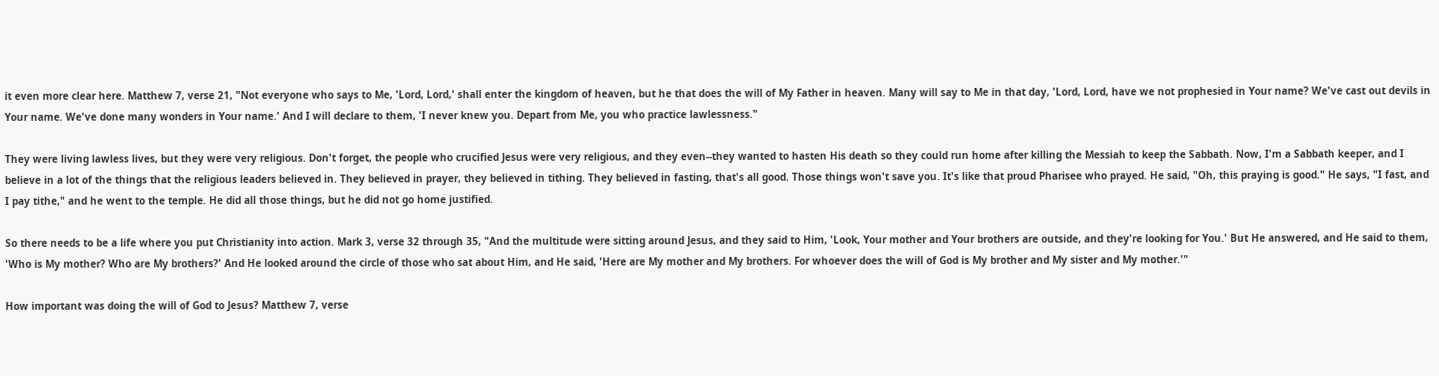it even more clear here. Matthew 7, verse 21, "Not everyone who says to Me, 'Lord, Lord,' shall enter the kingdom of heaven, but he that does the will of My Father in heaven. Many will say to Me in that day, 'Lord, Lord, have we not prophesied in Your name? We've cast out devils in Your name. We've done many wonders in Your name.' And I will declare to them, 'I never knew you. Depart from Me, you who practice lawlessness."

They were living lawless lives, but they were very religious. Don't forget, the people who crucified Jesus were very religious, and they even--they wanted to hasten His death so they could run home after killing the Messiah to keep the Sabbath. Now, I'm a Sabbath keeper, and I believe in a lot of the things that the religious leaders believed in. They believed in prayer, they believed in tithing. They believed in fasting, that's all good. Those things won't save you. It's like that proud Pharisee who prayed. He said, "Oh, this praying is good." He says, "I fast, and I pay tithe," and he went to the temple. He did all those things, but he did not go home justified.

So there needs to be a life where you put Christianity into action. Mark 3, verse 32 through 35, "And the multitude were sitting around Jesus, and they said to Him, 'Look, Your mother and Your brothers are outside, and they're looking for You.' But He answered, and He said to them, 'Who is My mother? Who are My brothers?' And He looked around the circle of those who sat about Him, and He said, 'Here are My mother and My brothers. For whoever does the will of God is My brother and My sister and My mother.'"

How important was doing the will of God to Jesus? Matthew 7, verse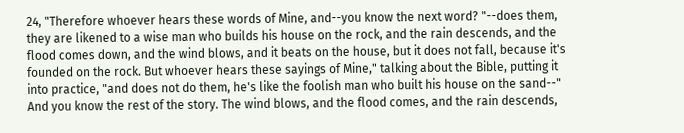24, "Therefore whoever hears these words of Mine, and--you know the next word? "--does them, they are likened to a wise man who builds his house on the rock, and the rain descends, and the flood comes down, and the wind blows, and it beats on the house, but it does not fall, because it's founded on the rock. But whoever hears these sayings of Mine," talking about the Bible, putting it into practice, "and does not do them, he's like the foolish man who built his house on the sand--" And you know the rest of the story. The wind blows, and the flood comes, and the rain descends,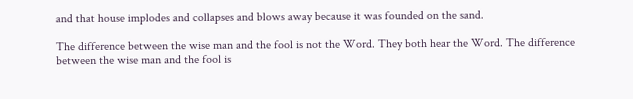and that house implodes and collapses and blows away because it was founded on the sand.

The difference between the wise man and the fool is not the Word. They both hear the Word. The difference between the wise man and the fool is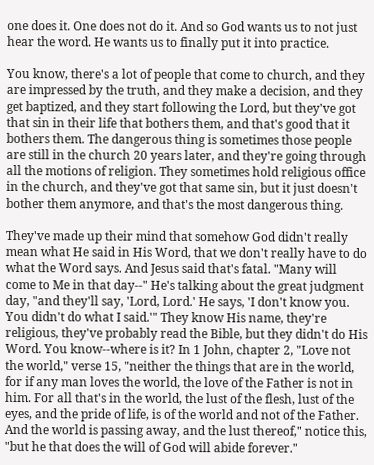one does it. One does not do it. And so God wants us to not just hear the word. He wants us to finally put it into practice.

You know, there's a lot of people that come to church, and they are impressed by the truth, and they make a decision, and they get baptized, and they start following the Lord, but they've got that sin in their life that bothers them, and that's good that it bothers them. The dangerous thing is sometimes those people are still in the church 20 years later, and they're going through all the motions of religion. They sometimes hold religious office in the church, and they've got that same sin, but it just doesn't bother them anymore, and that's the most dangerous thing.

They've made up their mind that somehow God didn't really mean what He said in His Word, that we don't really have to do what the Word says. And Jesus said that's fatal. "Many will come to Me in that day--" He's talking about the great judgment day, "and they'll say, 'Lord, Lord.' He says, 'I don't know you. You didn't do what I said.'" They know His name, they're religious, they've probably read the Bible, but they didn't do His Word. You know--where is it? In 1 John, chapter 2, "Love not the world," verse 15, "neither the things that are in the world, for if any man loves the world, the love of the Father is not in him. For all that's in the world, the lust of the flesh, lust of the eyes, and the pride of life, is of the world and not of the Father. And the world is passing away, and the lust thereof," notice this, "but he that does the will of God will abide forever."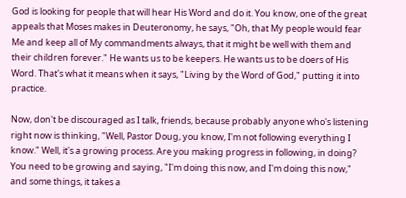God is looking for people that will hear His Word and do it. You know, one of the great appeals that Moses makes in Deuteronomy, he says, "Oh, that My people would fear Me and keep all of My commandments always, that it might be well with them and their children forever." He wants us to be keepers. He wants us to be doers of His Word. That's what it means when it says, "Living by the Word of God," putting it into practice.

Now, don't be discouraged as I talk, friends, because probably anyone who's listening right now is thinking, "Well, Pastor Doug, you know, I'm not following everything I know." Well, it's a growing process. Are you making progress in following, in doing? You need to be growing and saying, "I'm doing this now, and I'm doing this now," and some things, it takes a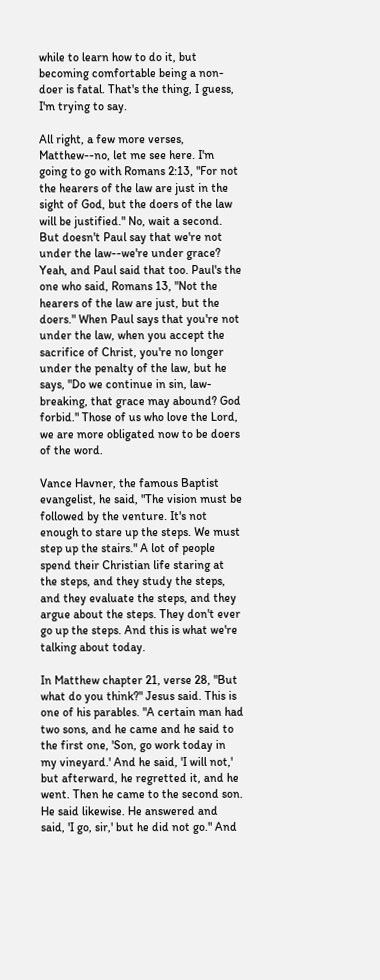while to learn how to do it, but becoming comfortable being a non-doer is fatal. That's the thing, I guess, I'm trying to say.

All right, a few more verses, Matthew--no, let me see here. I'm going to go with Romans 2:13, "For not the hearers of the law are just in the sight of God, but the doers of the law will be justified." No, wait a second. But doesn't Paul say that we're not under the law--we're under grace? Yeah, and Paul said that too. Paul's the one who said, Romans 13, "Not the hearers of the law are just, but the doers." When Paul says that you're not under the law, when you accept the sacrifice of Christ, you're no longer under the penalty of the law, but he says, "Do we continue in sin, law-breaking, that grace may abound? God forbid." Those of us who love the Lord, we are more obligated now to be doers of the word.

Vance Havner, the famous Baptist evangelist, he said, "The vision must be followed by the venture. It's not enough to stare up the steps. We must step up the stairs." A lot of people spend their Christian life staring at the steps, and they study the steps, and they evaluate the steps, and they argue about the steps. They don't ever go up the steps. And this is what we're talking about today.

In Matthew chapter 21, verse 28, "But what do you think?" Jesus said. This is one of his parables. "A certain man had two sons, and he came and he said to the first one, 'Son, go work today in my vineyard.' And he said, 'I will not,' but afterward, he regretted it, and he went. Then he came to the second son. He said likewise. He answered and said, 'I go, sir,' but he did not go." And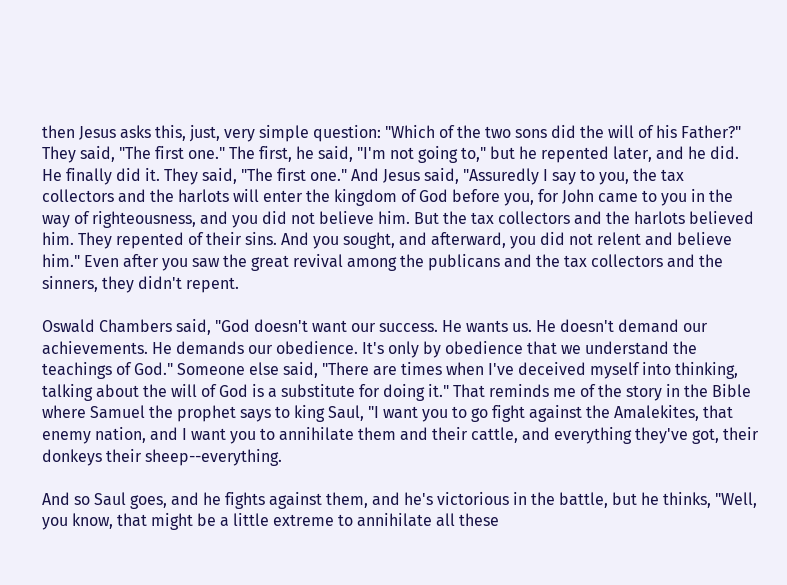then Jesus asks this, just, very simple question: "Which of the two sons did the will of his Father?" They said, "The first one." The first, he said, "I'm not going to," but he repented later, and he did. He finally did it. They said, "The first one." And Jesus said, "Assuredly I say to you, the tax collectors and the harlots will enter the kingdom of God before you, for John came to you in the way of righteousness, and you did not believe him. But the tax collectors and the harlots believed him. They repented of their sins. And you sought, and afterward, you did not relent and believe him." Even after you saw the great revival among the publicans and the tax collectors and the sinners, they didn't repent.

Oswald Chambers said, "God doesn't want our success. He wants us. He doesn't demand our achievements. He demands our obedience. It's only by obedience that we understand the teachings of God." Someone else said, "There are times when I've deceived myself into thinking, talking about the will of God is a substitute for doing it." That reminds me of the story in the Bible where Samuel the prophet says to king Saul, "I want you to go fight against the Amalekites, that enemy nation, and I want you to annihilate them and their cattle, and everything they've got, their donkeys their sheep--everything.

And so Saul goes, and he fights against them, and he's victorious in the battle, but he thinks, "Well, you know, that might be a little extreme to annihilate all these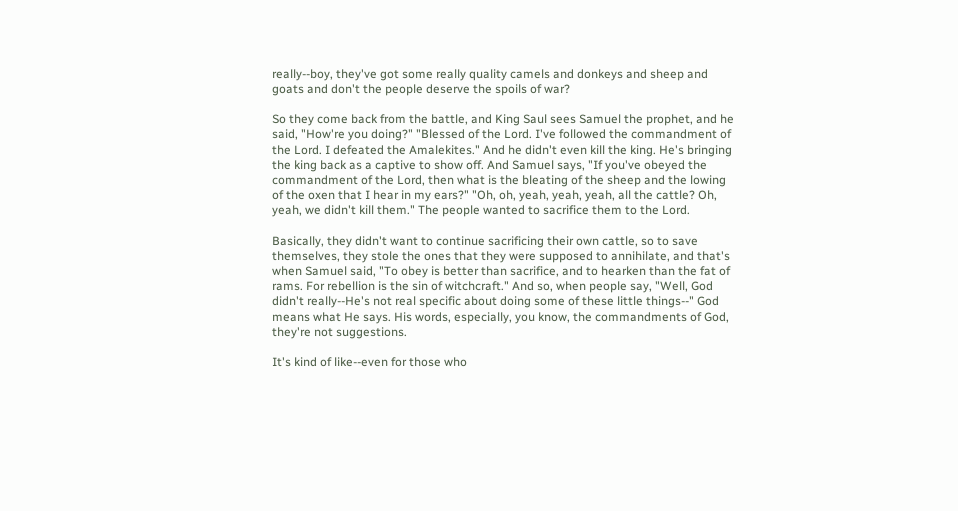really--boy, they've got some really quality camels and donkeys and sheep and goats and don't the people deserve the spoils of war?

So they come back from the battle, and King Saul sees Samuel the prophet, and he said, "How're you doing?" "Blessed of the Lord. I've followed the commandment of the Lord. I defeated the Amalekites." And he didn't even kill the king. He's bringing the king back as a captive to show off. And Samuel says, "If you've obeyed the commandment of the Lord, then what is the bleating of the sheep and the lowing of the oxen that I hear in my ears?" "Oh, oh, yeah, yeah, yeah, all the cattle? Oh, yeah, we didn't kill them." The people wanted to sacrifice them to the Lord.

Basically, they didn't want to continue sacrificing their own cattle, so to save themselves, they stole the ones that they were supposed to annihilate, and that's when Samuel said, "To obey is better than sacrifice, and to hearken than the fat of rams. For rebellion is the sin of witchcraft." And so, when people say, "Well, God didn't really--He's not real specific about doing some of these little things--" God means what He says. His words, especially, you know, the commandments of God, they're not suggestions.

It's kind of like--even for those who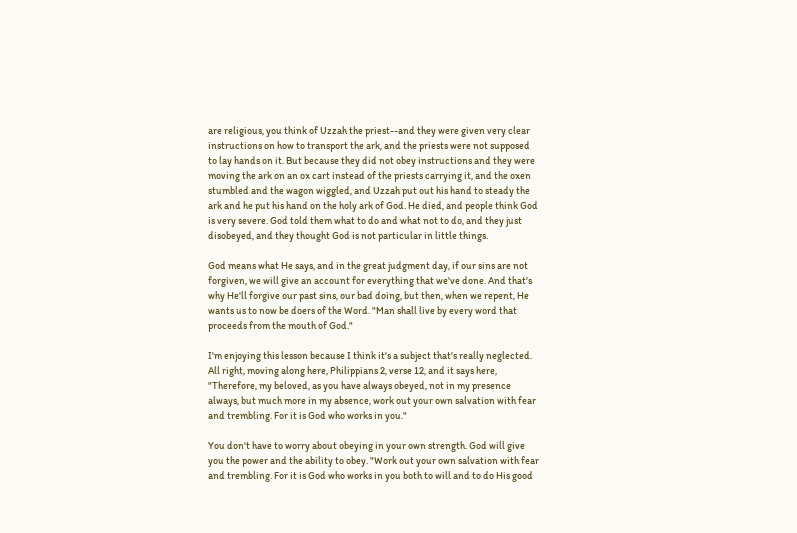are religious, you think of Uzzah the priest--and they were given very clear instructions on how to transport the ark, and the priests were not supposed to lay hands on it. But because they did not obey instructions and they were moving the ark on an ox cart instead of the priests carrying it, and the oxen stumbled and the wagon wiggled, and Uzzah put out his hand to steady the ark and he put his hand on the holy ark of God. He died, and people think God is very severe. God told them what to do and what not to do, and they just disobeyed, and they thought God is not particular in little things.

God means what He says, and in the great judgment day, if our sins are not forgiven, we will give an account for everything that we've done. And that's why He'll forgive our past sins, our bad doing, but then, when we repent, He wants us to now be doers of the Word. "Man shall live by every word that proceeds from the mouth of God."

I'm enjoying this lesson because I think it's a subject that's really neglected. All right, moving along here, Philippians 2, verse 12, and it says here, "Therefore, my beloved, as you have always obeyed, not in my presence always, but much more in my absence, work out your own salvation with fear and trembling. For it is God who works in you."

You don't have to worry about obeying in your own strength. God will give you the power and the ability to obey. "Work out your own salvation with fear and trembling. For it is God who works in you both to will and to do His good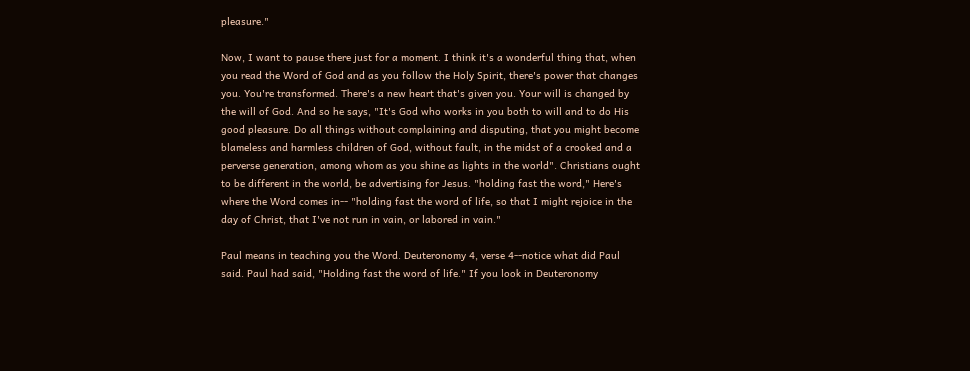pleasure."

Now, I want to pause there just for a moment. I think it's a wonderful thing that, when you read the Word of God and as you follow the Holy Spirit, there's power that changes you. You're transformed. There's a new heart that's given you. Your will is changed by the will of God. And so he says, "It's God who works in you both to will and to do His good pleasure. Do all things without complaining and disputing, that you might become blameless and harmless children of God, without fault, in the midst of a crooked and a perverse generation, among whom as you shine as lights in the world". Christians ought to be different in the world, be advertising for Jesus. "holding fast the word," Here's where the Word comes in-- "holding fast the word of life, so that I might rejoice in the day of Christ, that I've not run in vain, or labored in vain."

Paul means in teaching you the Word. Deuteronomy 4, verse 4--notice what did Paul said. Paul had said, "Holding fast the word of life." If you look in Deuteronomy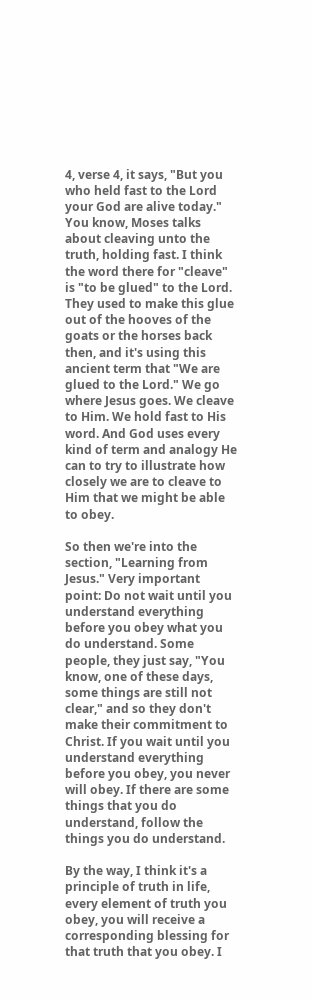4, verse 4, it says, "But you who held fast to the Lord your God are alive today." You know, Moses talks about cleaving unto the truth, holding fast. I think the word there for "cleave" is "to be glued" to the Lord. They used to make this glue out of the hooves of the goats or the horses back then, and it's using this ancient term that "We are glued to the Lord." We go where Jesus goes. We cleave to Him. We hold fast to His word. And God uses every kind of term and analogy He can to try to illustrate how closely we are to cleave to Him that we might be able to obey.

So then we're into the section, "Learning from Jesus." Very important point: Do not wait until you understand everything before you obey what you do understand. Some people, they just say, "You know, one of these days, some things are still not clear," and so they don't make their commitment to Christ. If you wait until you understand everything before you obey, you never will obey. If there are some things that you do understand, follow the things you do understand.

By the way, I think it's a principle of truth in life, every element of truth you obey, you will receive a corresponding blessing for that truth that you obey. I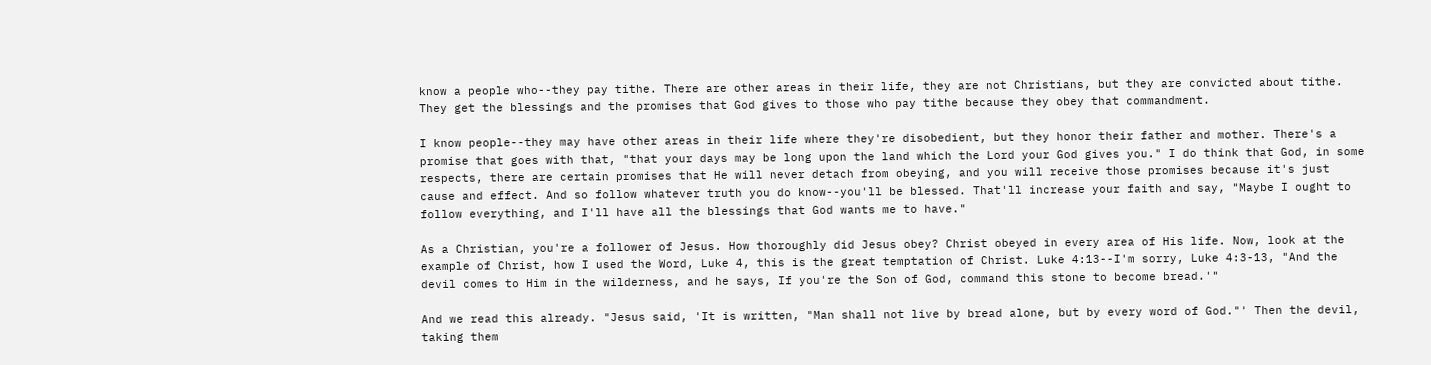know a people who--they pay tithe. There are other areas in their life, they are not Christians, but they are convicted about tithe. They get the blessings and the promises that God gives to those who pay tithe because they obey that commandment.

I know people--they may have other areas in their life where they're disobedient, but they honor their father and mother. There's a promise that goes with that, "that your days may be long upon the land which the Lord your God gives you." I do think that God, in some respects, there are certain promises that He will never detach from obeying, and you will receive those promises because it's just cause and effect. And so follow whatever truth you do know--you'll be blessed. That'll increase your faith and say, "Maybe I ought to follow everything, and I'll have all the blessings that God wants me to have."

As a Christian, you're a follower of Jesus. How thoroughly did Jesus obey? Christ obeyed in every area of His life. Now, look at the example of Christ, how I used the Word, Luke 4, this is the great temptation of Christ. Luke 4:13--I'm sorry, Luke 4:3-13, "And the devil comes to Him in the wilderness, and he says, If you're the Son of God, command this stone to become bread.'"

And we read this already. "Jesus said, 'It is written, "Man shall not live by bread alone, but by every word of God."' Then the devil, taking them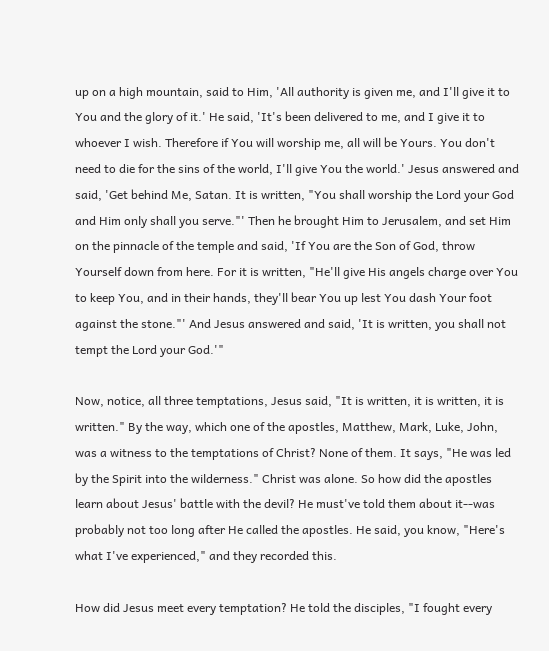up on a high mountain, said to Him, 'All authority is given me, and I'll give it to You and the glory of it.' He said, 'It's been delivered to me, and I give it to whoever I wish. Therefore if You will worship me, all will be Yours. You don't need to die for the sins of the world, I'll give You the world.' Jesus answered and said, 'Get behind Me, Satan. It is written, "You shall worship the Lord your God and Him only shall you serve."' Then he brought Him to Jerusalem, and set Him on the pinnacle of the temple and said, 'If You are the Son of God, throw Yourself down from here. For it is written, "He'll give His angels charge over You to keep You, and in their hands, they'll bear You up lest You dash Your foot against the stone."' And Jesus answered and said, 'It is written, you shall not tempt the Lord your God.'"

Now, notice, all three temptations, Jesus said, "It is written, it is written, it is written." By the way, which one of the apostles, Matthew, Mark, Luke, John, was a witness to the temptations of Christ? None of them. It says, "He was led by the Spirit into the wilderness." Christ was alone. So how did the apostles learn about Jesus' battle with the devil? He must've told them about it--was probably not too long after He called the apostles. He said, you know, "Here's what I've experienced," and they recorded this.

How did Jesus meet every temptation? He told the disciples, "I fought every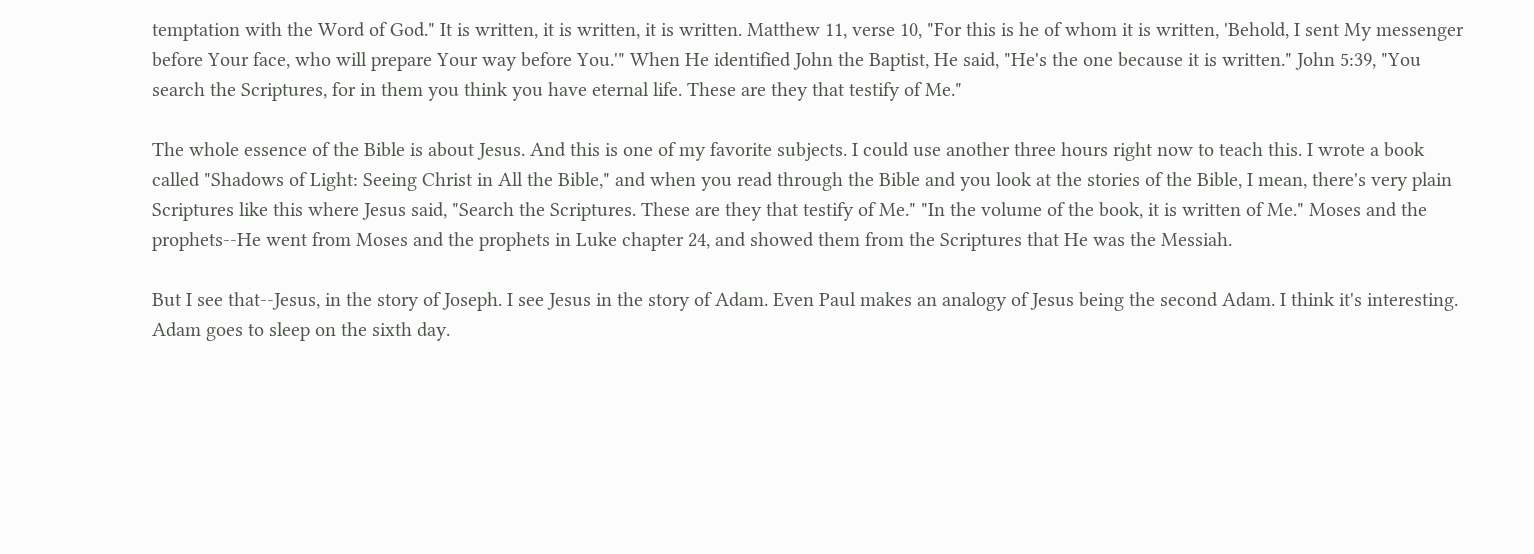temptation with the Word of God." It is written, it is written, it is written. Matthew 11, verse 10, "For this is he of whom it is written, 'Behold, I sent My messenger before Your face, who will prepare Your way before You.'" When He identified John the Baptist, He said, "He's the one because it is written." John 5:39, "You search the Scriptures, for in them you think you have eternal life. These are they that testify of Me."

The whole essence of the Bible is about Jesus. And this is one of my favorite subjects. I could use another three hours right now to teach this. I wrote a book called "Shadows of Light: Seeing Christ in All the Bible," and when you read through the Bible and you look at the stories of the Bible, I mean, there's very plain Scriptures like this where Jesus said, "Search the Scriptures. These are they that testify of Me." "In the volume of the book, it is written of Me." Moses and the prophets--He went from Moses and the prophets in Luke chapter 24, and showed them from the Scriptures that He was the Messiah.

But I see that--Jesus, in the story of Joseph. I see Jesus in the story of Adam. Even Paul makes an analogy of Jesus being the second Adam. I think it's interesting. Adam goes to sleep on the sixth day.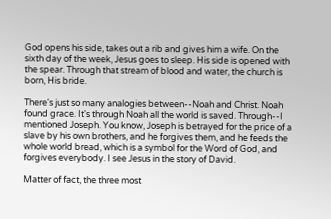God opens his side, takes out a rib and gives him a wife. On the sixth day of the week, Jesus goes to sleep. His side is opened with the spear. Through that stream of blood and water, the church is born, His bride.

There's just so many analogies between--Noah and Christ. Noah found grace. It's through Noah all the world is saved. Through--I mentioned Joseph. You know, Joseph is betrayed for the price of a slave by his own brothers, and he forgives them, and he feeds the whole world bread, which is a symbol for the Word of God, and forgives everybody. I see Jesus in the story of David.

Matter of fact, the three most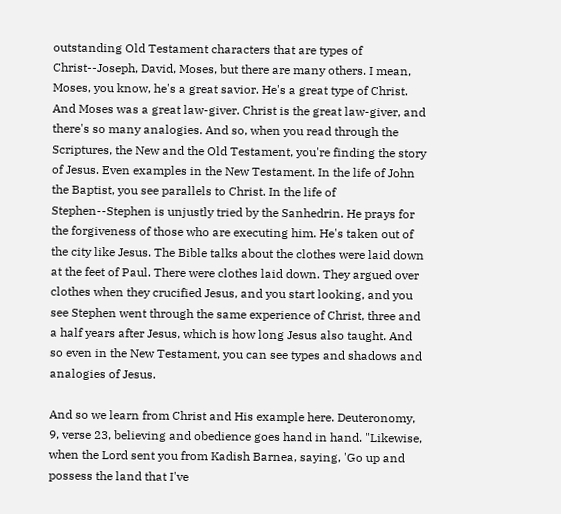outstanding Old Testament characters that are types of Christ--Joseph, David, Moses, but there are many others. I mean, Moses, you know, he's a great savior. He's a great type of Christ. And Moses was a great law-giver. Christ is the great law-giver, and there's so many analogies. And so, when you read through the Scriptures, the New and the Old Testament, you're finding the story of Jesus. Even examples in the New Testament. In the life of John the Baptist, you see parallels to Christ. In the life of Stephen--Stephen is unjustly tried by the Sanhedrin. He prays for the forgiveness of those who are executing him. He's taken out of the city like Jesus. The Bible talks about the clothes were laid down at the feet of Paul. There were clothes laid down. They argued over clothes when they crucified Jesus, and you start looking, and you see Stephen went through the same experience of Christ, three and a half years after Jesus, which is how long Jesus also taught. And so even in the New Testament, you can see types and shadows and analogies of Jesus.

And so we learn from Christ and His example here. Deuteronomy, 9, verse 23, believing and obedience goes hand in hand. "Likewise, when the Lord sent you from Kadish Barnea, saying, 'Go up and possess the land that I've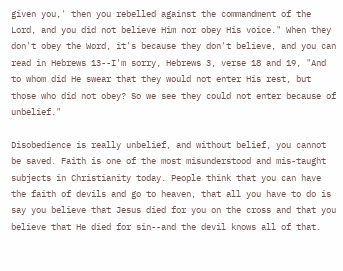given you,' then you rebelled against the commandment of the Lord, and you did not believe Him nor obey His voice." When they don't obey the Word, it's because they don't believe, and you can read in Hebrews 13--I'm sorry, Hebrews 3, verse 18 and 19, "And to whom did He swear that they would not enter His rest, but those who did not obey? So we see they could not enter because of unbelief."

Disobedience is really unbelief, and without belief, you cannot be saved. Faith is one of the most misunderstood and mis-taught subjects in Christianity today. People think that you can have the faith of devils and go to heaven, that all you have to do is say you believe that Jesus died for you on the cross and that you believe that He died for sin--and the devil knows all of that.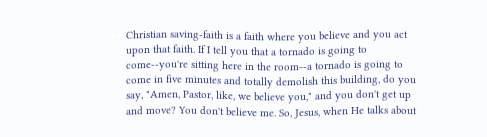Christian saving-faith is a faith where you believe and you act upon that faith. If I tell you that a tornado is going to come--you're sitting here in the room--a tornado is going to come in five minutes and totally demolish this building, do you say, "Amen, Pastor, like, we believe you," and you don't get up and move? You don't believe me. So, Jesus, when He talks about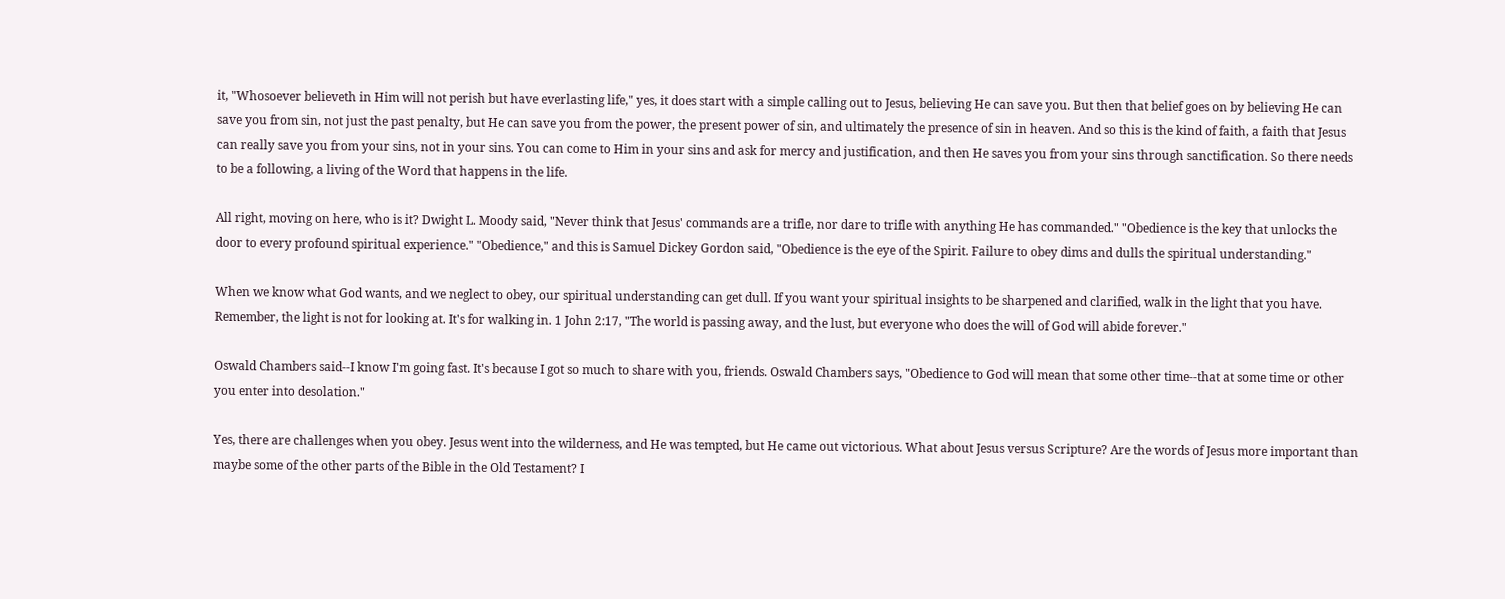it, "Whosoever believeth in Him will not perish but have everlasting life," yes, it does start with a simple calling out to Jesus, believing He can save you. But then that belief goes on by believing He can save you from sin, not just the past penalty, but He can save you from the power, the present power of sin, and ultimately the presence of sin in heaven. And so this is the kind of faith, a faith that Jesus can really save you from your sins, not in your sins. You can come to Him in your sins and ask for mercy and justification, and then He saves you from your sins through sanctification. So there needs to be a following, a living of the Word that happens in the life.

All right, moving on here, who is it? Dwight L. Moody said, "Never think that Jesus' commands are a trifle, nor dare to trifle with anything He has commanded." "Obedience is the key that unlocks the door to every profound spiritual experience." "Obedience," and this is Samuel Dickey Gordon said, "Obedience is the eye of the Spirit. Failure to obey dims and dulls the spiritual understanding."

When we know what God wants, and we neglect to obey, our spiritual understanding can get dull. If you want your spiritual insights to be sharpened and clarified, walk in the light that you have. Remember, the light is not for looking at. It's for walking in. 1 John 2:17, "The world is passing away, and the lust, but everyone who does the will of God will abide forever."

Oswald Chambers said--I know I'm going fast. It's because I got so much to share with you, friends. Oswald Chambers says, "Obedience to God will mean that some other time--that at some time or other you enter into desolation."

Yes, there are challenges when you obey. Jesus went into the wilderness, and He was tempted, but He came out victorious. What about Jesus versus Scripture? Are the words of Jesus more important than maybe some of the other parts of the Bible in the Old Testament? I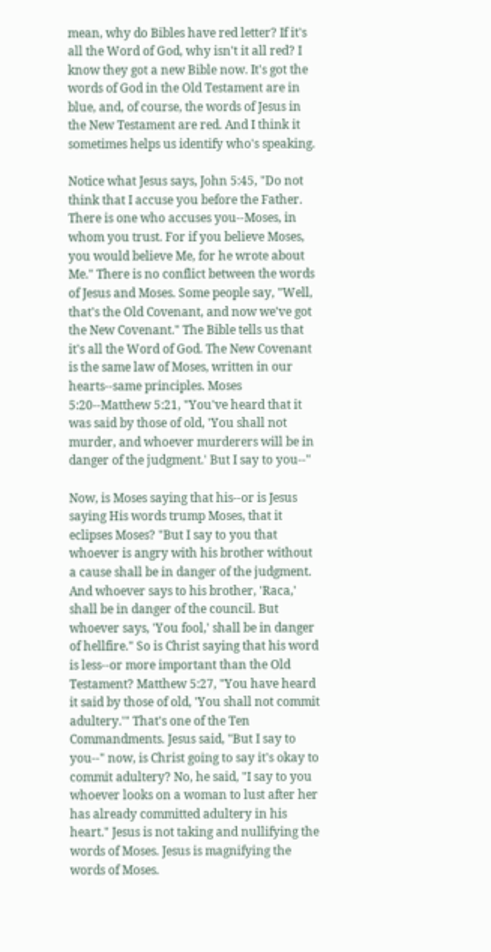mean, why do Bibles have red letter? If it's all the Word of God, why isn't it all red? I know they got a new Bible now. It's got the words of God in the Old Testament are in blue, and, of course, the words of Jesus in the New Testament are red. And I think it sometimes helps us identify who's speaking.

Notice what Jesus says, John 5:45, "Do not think that I accuse you before the Father. There is one who accuses you--Moses, in whom you trust. For if you believe Moses, you would believe Me, for he wrote about Me." There is no conflict between the words of Jesus and Moses. Some people say, "Well, that's the Old Covenant, and now we've got the New Covenant." The Bible tells us that it's all the Word of God. The New Covenant is the same law of Moses, written in our hearts--same principles. Moses 5:20--Matthew 5:21, "You've heard that it was said by those of old, 'You shall not murder, and whoever murderers will be in danger of the judgment.' But I say to you--"

Now, is Moses saying that his--or is Jesus saying His words trump Moses, that it eclipses Moses? "But I say to you that whoever is angry with his brother without a cause shall be in danger of the judgment. And whoever says to his brother, 'Raca,' shall be in danger of the council. But whoever says, 'You fool,' shall be in danger of hellfire." So is Christ saying that his word is less--or more important than the Old Testament? Matthew 5:27, "You have heard it said by those of old, 'You shall not commit adultery.'" That's one of the Ten Commandments. Jesus said, "But I say to you--" now, is Christ going to say it's okay to commit adultery? No, he said, "I say to you whoever looks on a woman to lust after her has already committed adultery in his heart." Jesus is not taking and nullifying the words of Moses. Jesus is magnifying the words of Moses.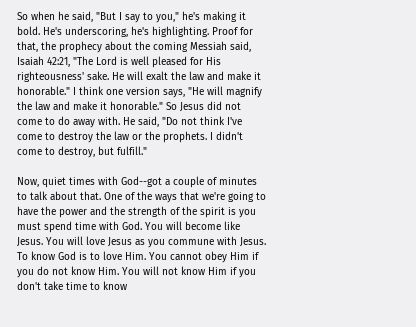So when he said, "But I say to you," he's making it bold. He's underscoring, he's highlighting. Proof for that, the prophecy about the coming Messiah said, Isaiah 42:21, "The Lord is well pleased for His righteousness' sake. He will exalt the law and make it honorable." I think one version says, "He will magnify the law and make it honorable." So Jesus did not come to do away with. He said, "Do not think I've come to destroy the law or the prophets. I didn't come to destroy, but fulfill."

Now, quiet times with God--got a couple of minutes to talk about that. One of the ways that we're going to have the power and the strength of the spirit is you must spend time with God. You will become like Jesus. You will love Jesus as you commune with Jesus. To know God is to love Him. You cannot obey Him if you do not know Him. You will not know Him if you don't take time to know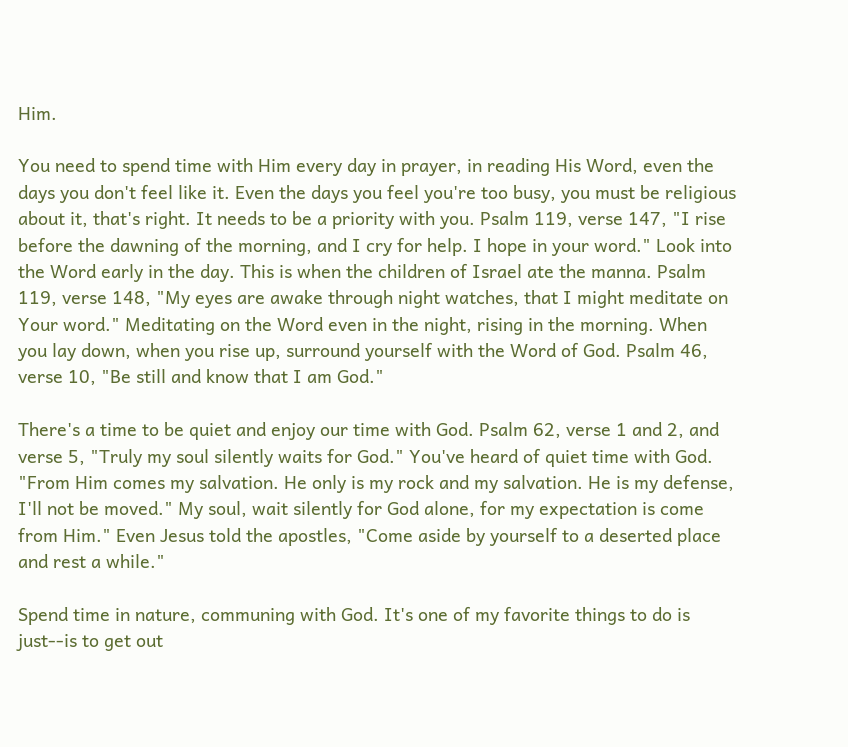Him.

You need to spend time with Him every day in prayer, in reading His Word, even the days you don't feel like it. Even the days you feel you're too busy, you must be religious about it, that's right. It needs to be a priority with you. Psalm 119, verse 147, "I rise before the dawning of the morning, and I cry for help. I hope in your word." Look into the Word early in the day. This is when the children of Israel ate the manna. Psalm 119, verse 148, "My eyes are awake through night watches, that I might meditate on Your word." Meditating on the Word even in the night, rising in the morning. When you lay down, when you rise up, surround yourself with the Word of God. Psalm 46, verse 10, "Be still and know that I am God."

There's a time to be quiet and enjoy our time with God. Psalm 62, verse 1 and 2, and verse 5, "Truly my soul silently waits for God." You've heard of quiet time with God. "From Him comes my salvation. He only is my rock and my salvation. He is my defense, I'll not be moved." My soul, wait silently for God alone, for my expectation is come from Him." Even Jesus told the apostles, "Come aside by yourself to a deserted place and rest a while."

Spend time in nature, communing with God. It's one of my favorite things to do is just--is to get out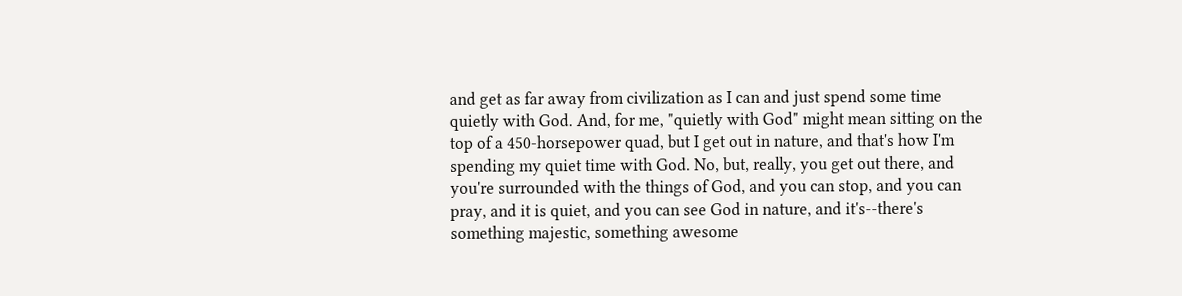and get as far away from civilization as I can and just spend some time quietly with God. And, for me, "quietly with God" might mean sitting on the top of a 450-horsepower quad, but I get out in nature, and that's how I'm spending my quiet time with God. No, but, really, you get out there, and you're surrounded with the things of God, and you can stop, and you can pray, and it is quiet, and you can see God in nature, and it's--there's something majestic, something awesome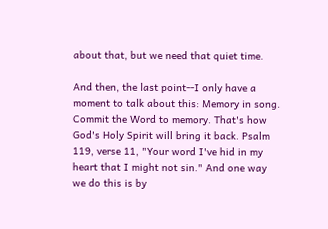about that, but we need that quiet time.

And then, the last point--I only have a moment to talk about this: Memory in song. Commit the Word to memory. That's how God's Holy Spirit will bring it back. Psalm 119, verse 11, "Your word I've hid in my heart that I might not sin." And one way we do this is by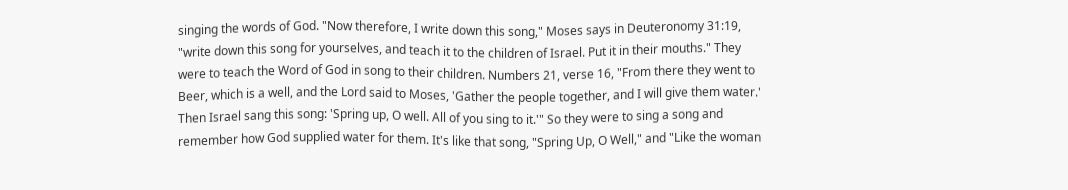singing the words of God. "Now therefore, I write down this song," Moses says in Deuteronomy 31:19, "write down this song for yourselves, and teach it to the children of Israel. Put it in their mouths." They were to teach the Word of God in song to their children. Numbers 21, verse 16, "From there they went to Beer, which is a well, and the Lord said to Moses, 'Gather the people together, and I will give them water.' Then Israel sang this song: 'Spring up, O well. All of you sing to it.'" So they were to sing a song and remember how God supplied water for them. It's like that song, "Spring Up, O Well," and "Like the woman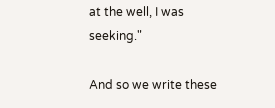at the well, I was seeking."

And so we write these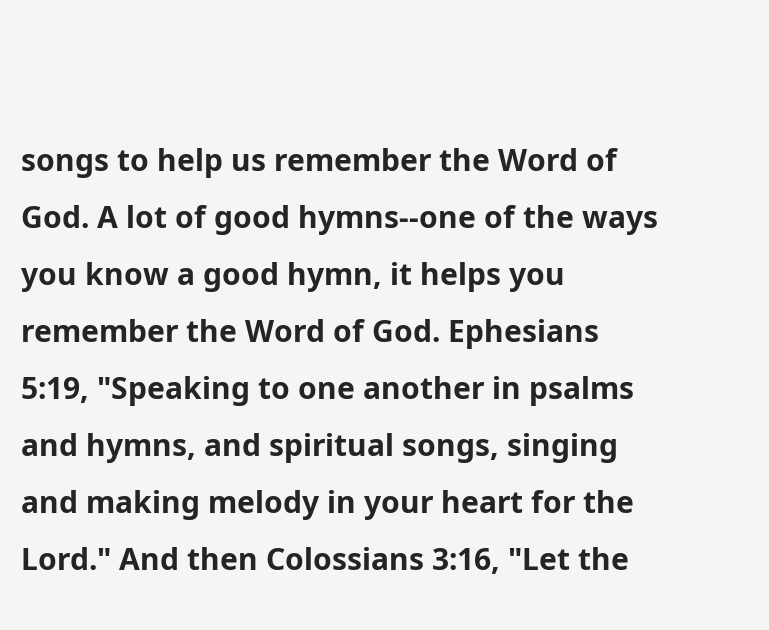songs to help us remember the Word of God. A lot of good hymns--one of the ways you know a good hymn, it helps you remember the Word of God. Ephesians 5:19, "Speaking to one another in psalms and hymns, and spiritual songs, singing and making melody in your heart for the Lord." And then Colossians 3:16, "Let the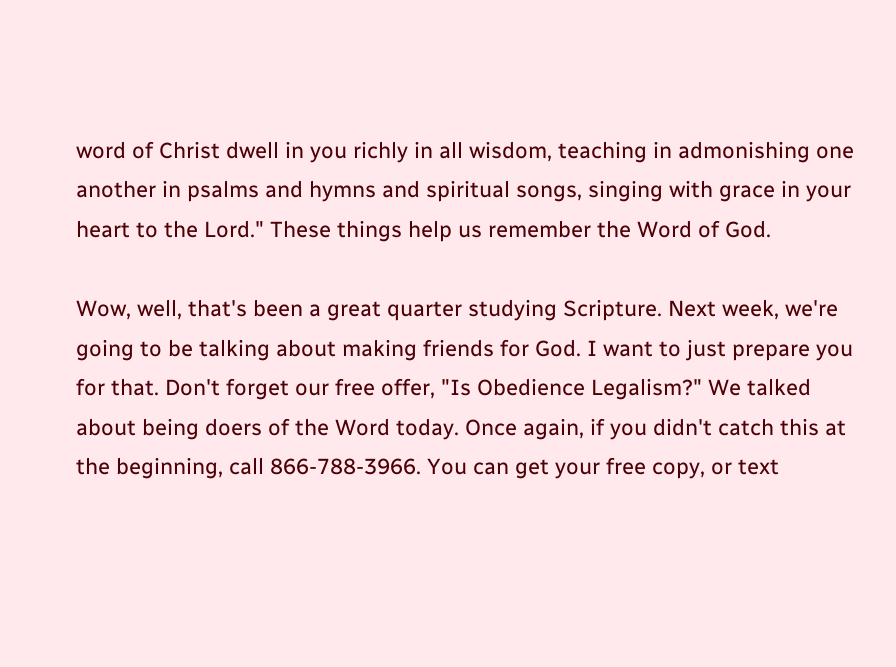word of Christ dwell in you richly in all wisdom, teaching in admonishing one another in psalms and hymns and spiritual songs, singing with grace in your heart to the Lord." These things help us remember the Word of God.

Wow, well, that's been a great quarter studying Scripture. Next week, we're going to be talking about making friends for God. I want to just prepare you for that. Don't forget our free offer, "Is Obedience Legalism?" We talked about being doers of the Word today. Once again, if you didn't catch this at the beginning, call 866-788-3966. You can get your free copy, or text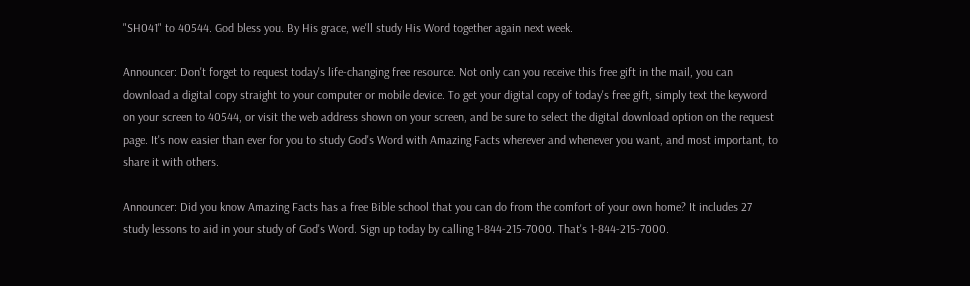"SH041" to 40544. God bless you. By His grace, we'll study His Word together again next week.

Announcer: Don't forget to request today's life-changing free resource. Not only can you receive this free gift in the mail, you can download a digital copy straight to your computer or mobile device. To get your digital copy of today's free gift, simply text the keyword on your screen to 40544, or visit the web address shown on your screen, and be sure to select the digital download option on the request page. It's now easier than ever for you to study God's Word with Amazing Facts wherever and whenever you want, and most important, to share it with others.

Announcer: Did you know Amazing Facts has a free Bible school that you can do from the comfort of your own home? It includes 27 study lessons to aid in your study of God's Word. Sign up today by calling 1-844-215-7000. That's 1-844-215-7000.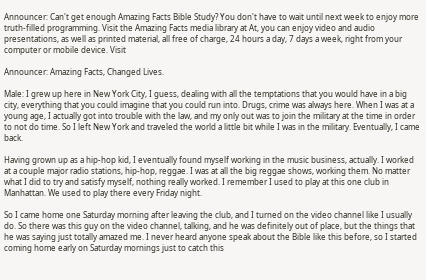Announcer: Can't get enough Amazing Facts Bible Study? You don't have to wait until next week to enjoy more truth-filled programming. Visit the Amazing Facts media library at At, you can enjoy video and audio presentations, as well as printed material, all free of charge, 24 hours a day, 7 days a week, right from your computer or mobile device. Visit

Announcer: Amazing Facts, Changed Lives.

Male: I grew up here in New York City, I guess, dealing with all the temptations that you would have in a big city, everything that you could imagine that you could run into. Drugs, crime was always here. When I was at a young age, I actually got into trouble with the law, and my only out was to join the military at the time in order to not do time. So I left New York and traveled the world a little bit while I was in the military. Eventually, I came back.

Having grown up as a hip-hop kid, I eventually found myself working in the music business, actually. I worked at a couple major radio stations, hip-hop, reggae. I was at all the big reggae shows, working them. No matter what I did to try and satisfy myself, nothing really worked. I remember I used to play at this one club in Manhattan. We used to play there every Friday night.

So I came home one Saturday morning after leaving the club, and I turned on the video channel like I usually do. So there was this guy on the video channel, talking, and he was definitely out of place, but the things that he was saying just totally amazed me. I never heard anyone speak about the Bible like this before, so I started coming home early on Saturday mornings just to catch this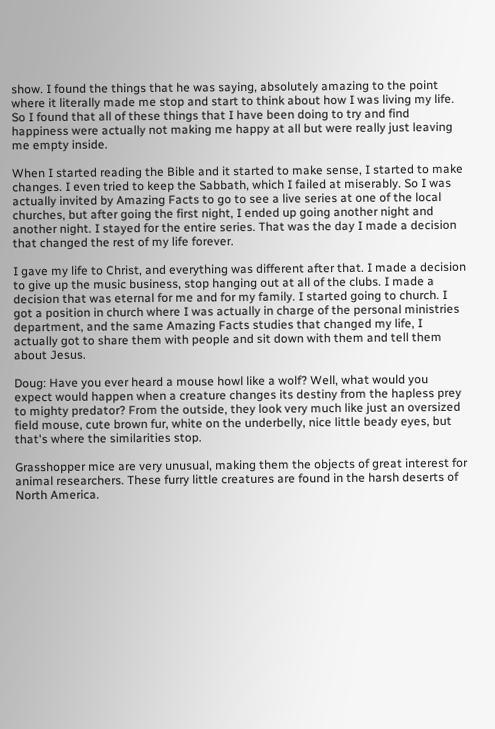show. I found the things that he was saying, absolutely amazing to the point where it literally made me stop and start to think about how I was living my life. So I found that all of these things that I have been doing to try and find happiness were actually not making me happy at all but were really just leaving me empty inside.

When I started reading the Bible and it started to make sense, I started to make changes. I even tried to keep the Sabbath, which I failed at miserably. So I was actually invited by Amazing Facts to go to see a live series at one of the local churches, but after going the first night, I ended up going another night and another night. I stayed for the entire series. That was the day I made a decision that changed the rest of my life forever.

I gave my life to Christ, and everything was different after that. I made a decision to give up the music business, stop hanging out at all of the clubs. I made a decision that was eternal for me and for my family. I started going to church. I got a position in church where I was actually in charge of the personal ministries department, and the same Amazing Facts studies that changed my life, I actually got to share them with people and sit down with them and tell them about Jesus.

Doug: Have you ever heard a mouse howl like a wolf? Well, what would you expect would happen when a creature changes its destiny from the hapless prey to mighty predator? From the outside, they look very much like just an oversized field mouse, cute brown fur, white on the underbelly, nice little beady eyes, but that's where the similarities stop.

Grasshopper mice are very unusual, making them the objects of great interest for animal researchers. These furry little creatures are found in the harsh deserts of North America.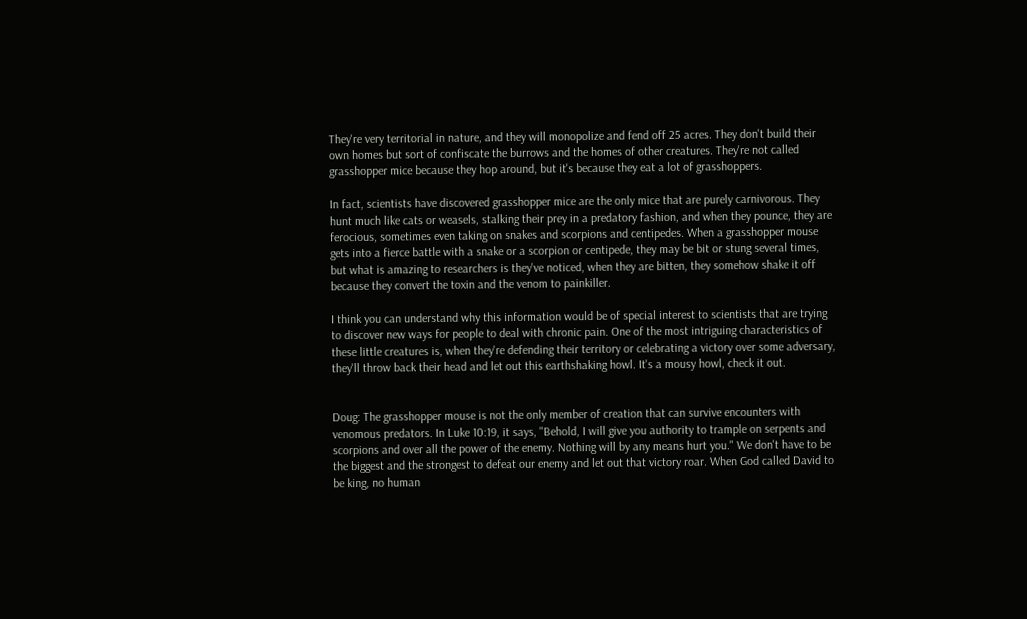They're very territorial in nature, and they will monopolize and fend off 25 acres. They don't build their own homes but sort of confiscate the burrows and the homes of other creatures. They're not called grasshopper mice because they hop around, but it's because they eat a lot of grasshoppers.

In fact, scientists have discovered grasshopper mice are the only mice that are purely carnivorous. They hunt much like cats or weasels, stalking their prey in a predatory fashion, and when they pounce, they are ferocious, sometimes even taking on snakes and scorpions and centipedes. When a grasshopper mouse gets into a fierce battle with a snake or a scorpion or centipede, they may be bit or stung several times, but what is amazing to researchers is they've noticed, when they are bitten, they somehow shake it off because they convert the toxin and the venom to painkiller.

I think you can understand why this information would be of special interest to scientists that are trying to discover new ways for people to deal with chronic pain. One of the most intriguing characteristics of these little creatures is, when they're defending their territory or celebrating a victory over some adversary, they'll throw back their head and let out this earthshaking howl. It's a mousy howl, check it out.


Doug: The grasshopper mouse is not the only member of creation that can survive encounters with venomous predators. In Luke 10:19, it says, "Behold, I will give you authority to trample on serpents and scorpions and over all the power of the enemy. Nothing will by any means hurt you." We don't have to be the biggest and the strongest to defeat our enemy and let out that victory roar. When God called David to be king, no human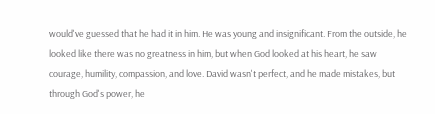would've guessed that he had it in him. He was young and insignificant. From the outside, he looked like there was no greatness in him, but when God looked at his heart, he saw courage, humility, compassion, and love. David wasn't perfect, and he made mistakes, but through God's power, he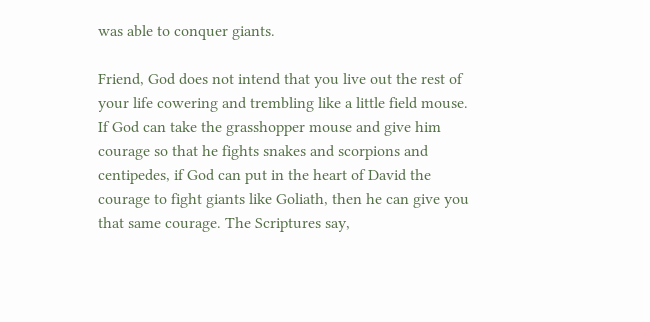was able to conquer giants.

Friend, God does not intend that you live out the rest of your life cowering and trembling like a little field mouse. If God can take the grasshopper mouse and give him courage so that he fights snakes and scorpions and centipedes, if God can put in the heart of David the courage to fight giants like Goliath, then he can give you that same courage. The Scriptures say,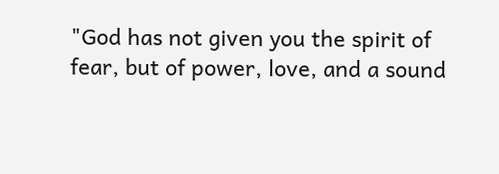"God has not given you the spirit of fear, but of power, love, and a sound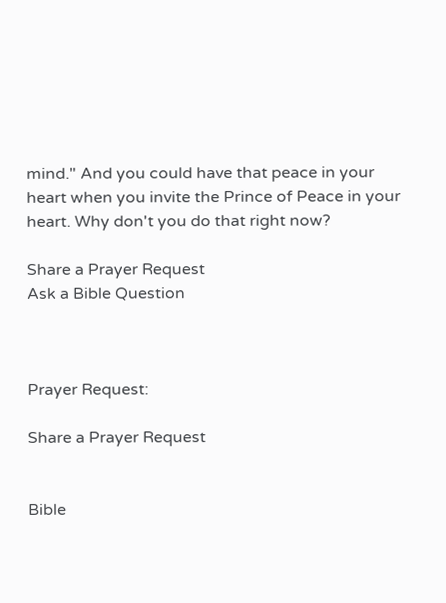mind." And you could have that peace in your heart when you invite the Prince of Peace in your heart. Why don't you do that right now?

Share a Prayer Request
Ask a Bible Question



Prayer Request:

Share a Prayer Request


Bible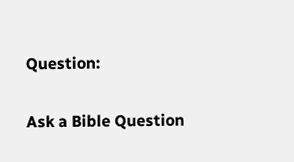Question:

Ask a Bible Question